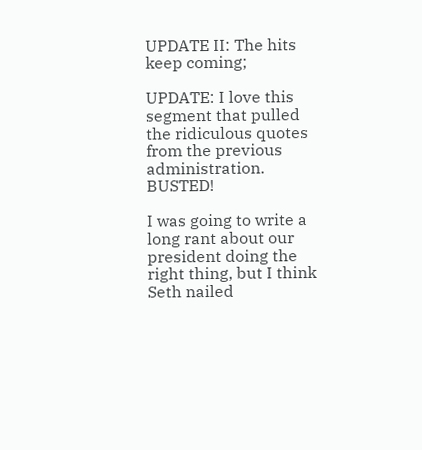UPDATE II: The hits keep coming;

UPDATE: I love this segment that pulled the ridiculous quotes from the previous administration. BUSTED!

I was going to write a long rant about our president doing the right thing, but I think Seth nailed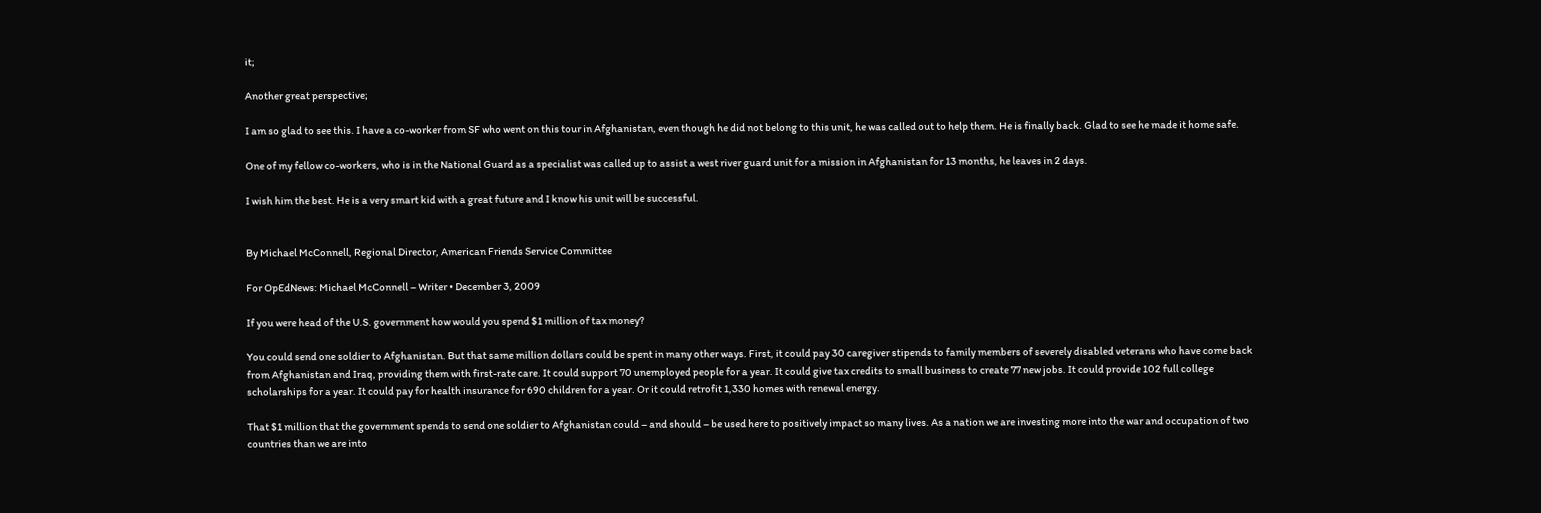it;

Another great perspective;

I am so glad to see this. I have a co-worker from SF who went on this tour in Afghanistan, even though he did not belong to this unit, he was called out to help them. He is finally back. Glad to see he made it home safe.

One of my fellow co-workers, who is in the National Guard as a specialist was called up to assist a west river guard unit for a mission in Afghanistan for 13 months, he leaves in 2 days.

I wish him the best. He is a very smart kid with a great future and I know his unit will be successful.


By Michael McConnell, Regional Director, American Friends Service Committee

For OpEdNews: Michael McConnell – Writer • December 3, 2009

If you were head of the U.S. government how would you spend $1 million of tax money?

You could send one soldier to Afghanistan. But that same million dollars could be spent in many other ways. First, it could pay 30 caregiver stipends to family members of severely disabled veterans who have come back from Afghanistan and Iraq, providing them with first-rate care. It could support 70 unemployed people for a year. It could give tax credits to small business to create 77 new jobs. It could provide 102 full college scholarships for a year. It could pay for health insurance for 690 children for a year. Or it could retrofit 1,330 homes with renewal energy.

That $1 million that the government spends to send one soldier to Afghanistan could – and should – be used here to positively impact so many lives. As a nation we are investing more into the war and occupation of two countries than we are into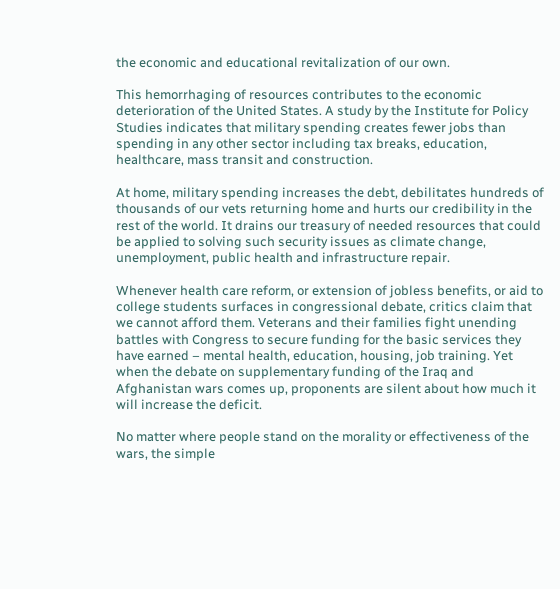the economic and educational revitalization of our own.

This hemorrhaging of resources contributes to the economic deterioration of the United States. A study by the Institute for Policy Studies indicates that military spending creates fewer jobs than spending in any other sector including tax breaks, education, healthcare, mass transit and construction.

At home, military spending increases the debt, debilitates hundreds of thousands of our vets returning home and hurts our credibility in the rest of the world. It drains our treasury of needed resources that could be applied to solving such security issues as climate change, unemployment, public health and infrastructure repair.

Whenever health care reform, or extension of jobless benefits, or aid to college students surfaces in congressional debate, critics claim that we cannot afford them. Veterans and their families fight unending battles with Congress to secure funding for the basic services they have earned – mental health, education, housing, job training. Yet when the debate on supplementary funding of the Iraq and Afghanistan wars comes up, proponents are silent about how much it will increase the deficit.

No matter where people stand on the morality or effectiveness of the wars, the simple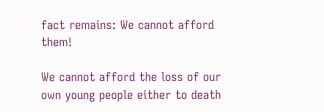fact remains: We cannot afford them!

We cannot afford the loss of our own young people either to death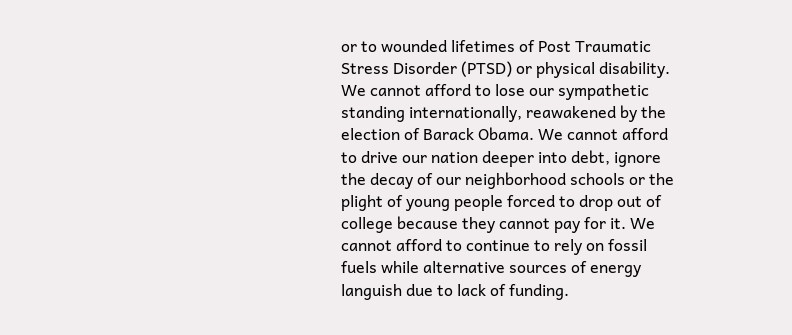or to wounded lifetimes of Post Traumatic Stress Disorder (PTSD) or physical disability. We cannot afford to lose our sympathetic standing internationally, reawakened by the election of Barack Obama. We cannot afford to drive our nation deeper into debt, ignore the decay of our neighborhood schools or the plight of young people forced to drop out of college because they cannot pay for it. We cannot afford to continue to rely on fossil fuels while alternative sources of energy languish due to lack of funding.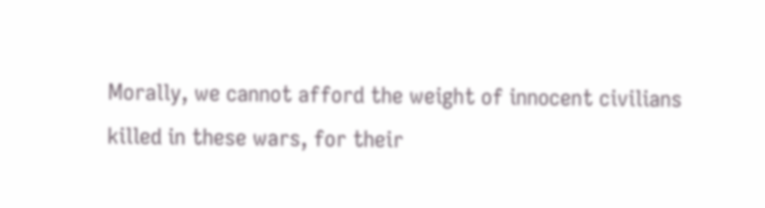Morally, we cannot afford the weight of innocent civilians killed in these wars, for their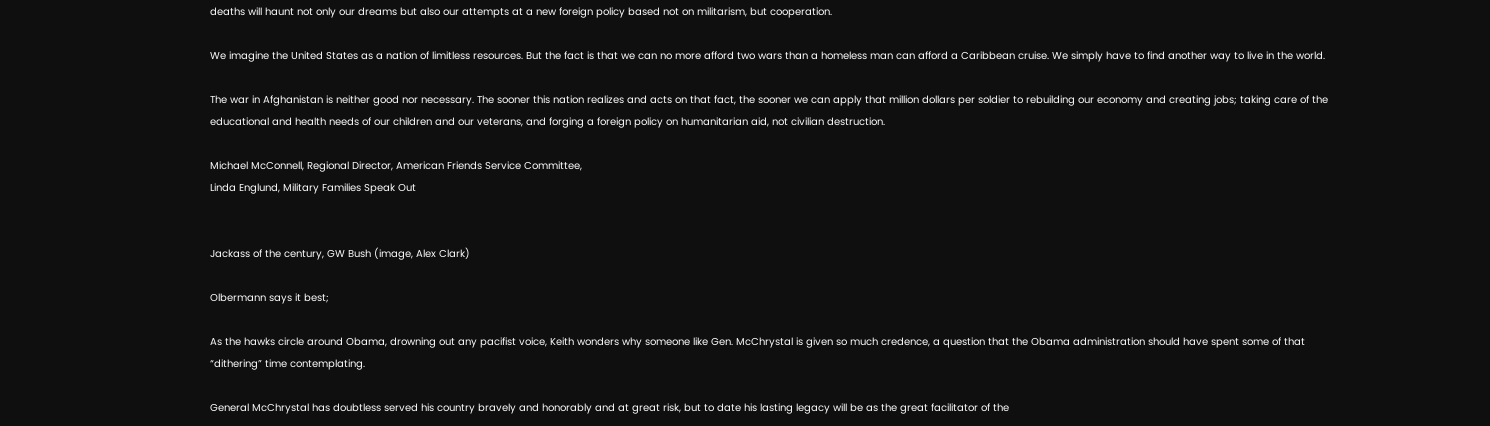deaths will haunt not only our dreams but also our attempts at a new foreign policy based not on militarism, but cooperation.

We imagine the United States as a nation of limitless resources. But the fact is that we can no more afford two wars than a homeless man can afford a Caribbean cruise. We simply have to find another way to live in the world.

The war in Afghanistan is neither good nor necessary. The sooner this nation realizes and acts on that fact, the sooner we can apply that million dollars per soldier to rebuilding our economy and creating jobs; taking care of the educational and health needs of our children and our veterans, and forging a foreign policy on humanitarian aid, not civilian destruction.

Michael McConnell, Regional Director, American Friends Service Committee,
Linda Englund, Military Families Speak Out


Jackass of the century, GW Bush (image, Alex Clark)

Olbermann says it best;

As the hawks circle around Obama, drowning out any pacifist voice, Keith wonders why someone like Gen. McChrystal is given so much credence, a question that the Obama administration should have spent some of that “dithering” time contemplating.

General McChrystal has doubtless served his country bravely and honorably and at great risk, but to date his lasting legacy will be as the great facilitator of the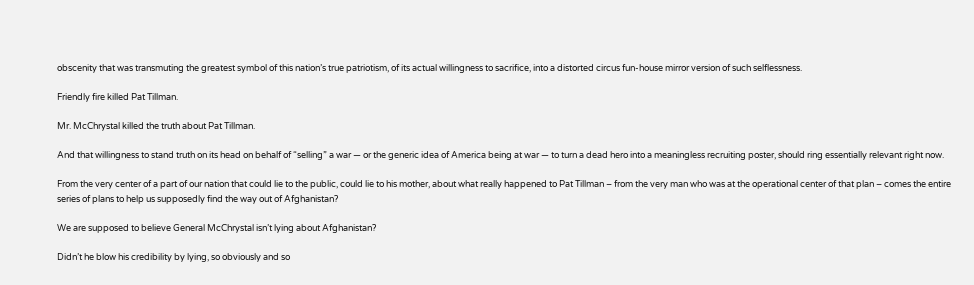obscenity that was transmuting the greatest symbol of this nation’s true patriotism, of its actual willingness to sacrifice, into a distorted circus fun-house mirror version of such selflessness.

Friendly fire killed Pat Tillman.

Mr. McChrystal killed the truth about Pat Tillman.

And that willingness to stand truth on its head on behalf of “selling” a war — or the generic idea of America being at war — to turn a dead hero into a meaningless recruiting poster, should ring essentially relevant right now.

From the very center of a part of our nation that could lie to the public, could lie to his mother, about what really happened to Pat Tillman – from the very man who was at the operational center of that plan – comes the entire series of plans to help us supposedly find the way out of Afghanistan?

We are supposed to believe General McChrystal isn’t lying about Afghanistan?

Didn’t he blow his credibility by lying, so obviously and so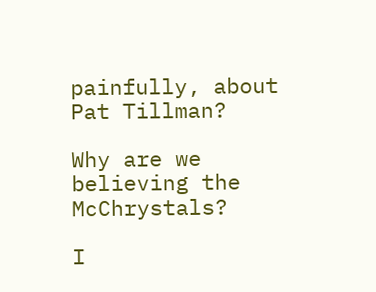painfully, about Pat Tillman?

Why are we believing the McChrystals?

I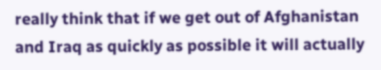really think that if we get out of Afghanistan and Iraq as quickly as possible it will actually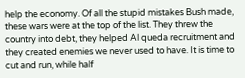help the economy. Of all the stupid mistakes Bush made, these wars were at the top of the list. They threw the country into debt, they helped Al queda recruitment and they created enemies we never used to have. It is time to cut and run, while half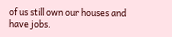of us still own our houses and have jobs.